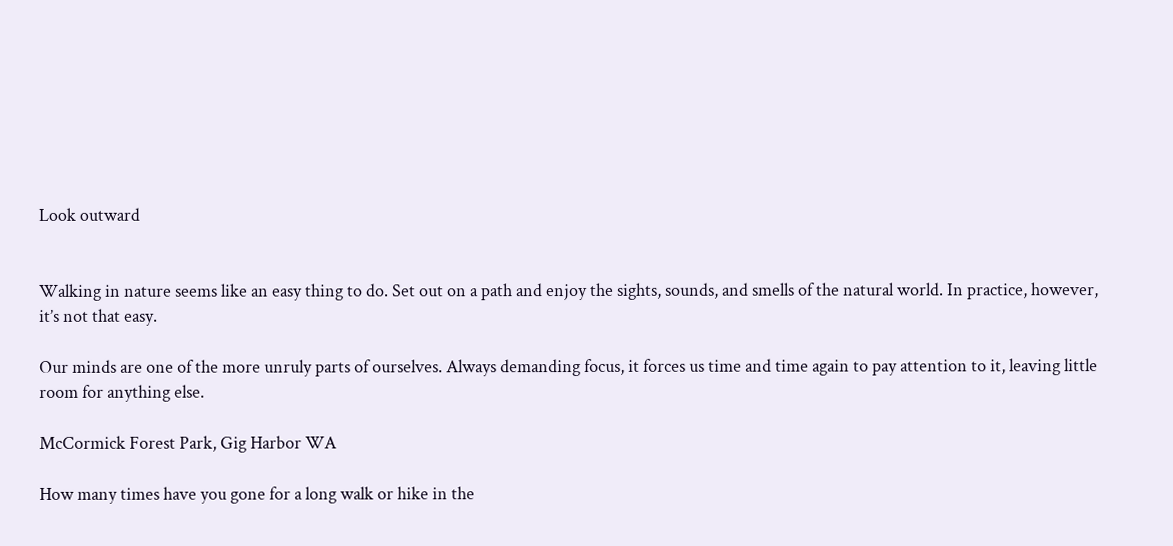Look outward


Walking in nature seems like an easy thing to do. Set out on a path and enjoy the sights, sounds, and smells of the natural world. In practice, however, it’s not that easy.

Our minds are one of the more unruly parts of ourselves. Always demanding focus, it forces us time and time again to pay attention to it, leaving little room for anything else.

McCormick Forest Park, Gig Harbor WA

How many times have you gone for a long walk or hike in the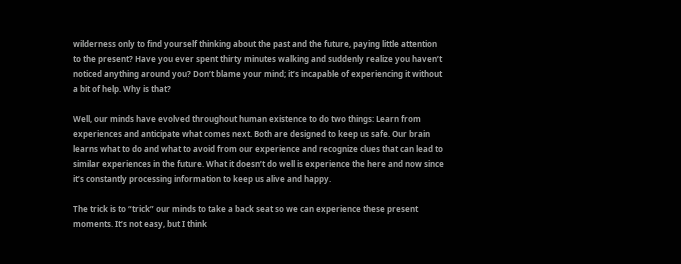wilderness only to find yourself thinking about the past and the future, paying little attention to the present? Have you ever spent thirty minutes walking and suddenly realize you haven’t noticed anything around you? Don’t blame your mind; it’s incapable of experiencing it without a bit of help. Why is that?

Well, our minds have evolved throughout human existence to do two things: Learn from experiences and anticipate what comes next. Both are designed to keep us safe. Our brain learns what to do and what to avoid from our experience and recognize clues that can lead to similar experiences in the future. What it doesn’t do well is experience the here and now since it’s constantly processing information to keep us alive and happy.

The trick is to “trick” our minds to take a back seat so we can experience these present moments. It’s not easy, but I think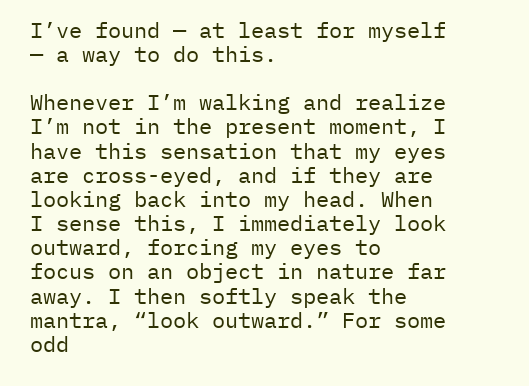I’ve found — at least for myself — a way to do this.

Whenever I’m walking and realize I’m not in the present moment, I have this sensation that my eyes are cross-eyed, and if they are looking back into my head. When I sense this, I immediately look outward, forcing my eyes to focus on an object in nature far away. I then softly speak the mantra, “look outward.” For some odd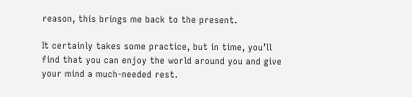reason, this brings me back to the present.

It certainly takes some practice, but in time, you’ll find that you can enjoy the world around you and give your mind a much-needed rest.